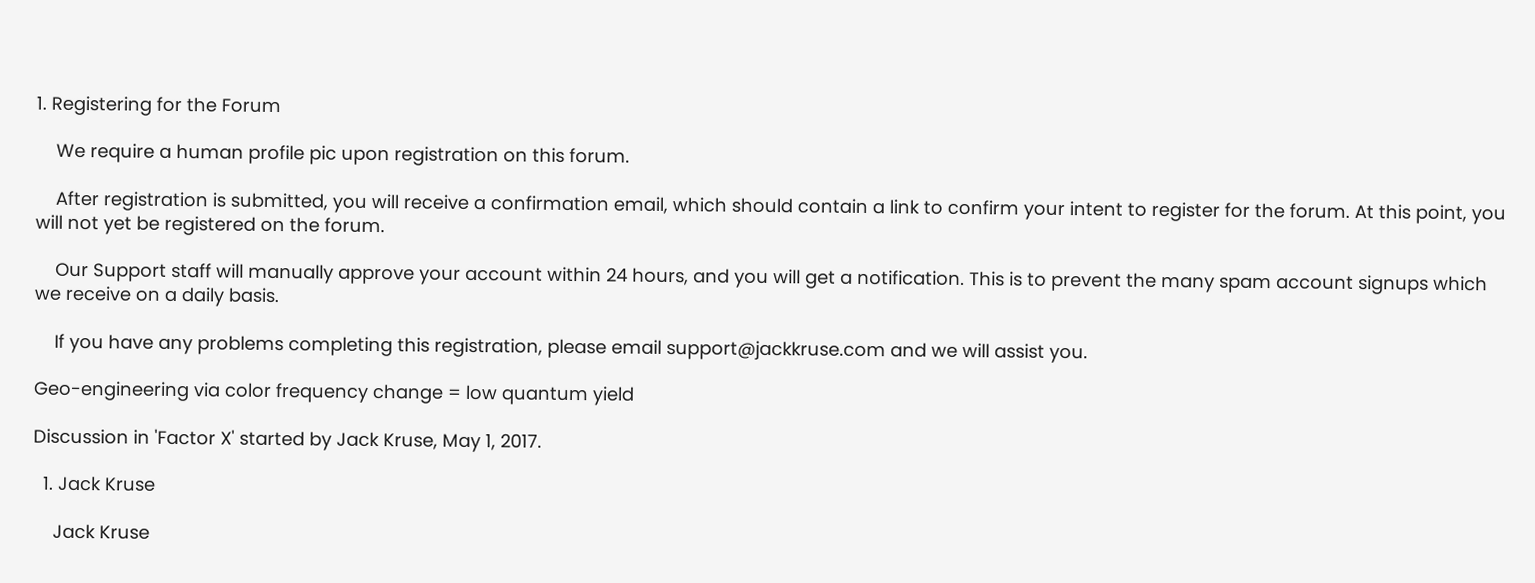1. Registering for the Forum

    We require a human profile pic upon registration on this forum.

    After registration is submitted, you will receive a confirmation email, which should contain a link to confirm your intent to register for the forum. At this point, you will not yet be registered on the forum.

    Our Support staff will manually approve your account within 24 hours, and you will get a notification. This is to prevent the many spam account signups which we receive on a daily basis.

    If you have any problems completing this registration, please email support@jackkruse.com and we will assist you.

Geo-engineering via color frequency change = low quantum yield

Discussion in 'Factor X' started by Jack Kruse, May 1, 2017.

  1. Jack Kruse

    Jack Kruse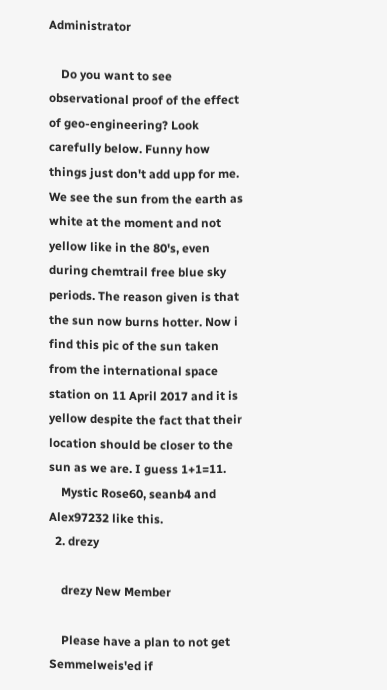Administrator

    Do you want to see observational proof of the effect of geo-engineering? Look carefully below. Funny how things just don't add upp for me. We see the sun from the earth as white at the moment and not yellow like in the 80's, even during chemtrail free blue sky periods. The reason given is that the sun now burns hotter. Now i find this pic of the sun taken from the international space station on 11 April 2017 and it is yellow despite the fact that their location should be closer to the sun as we are. I guess 1+1=11.
    Mystic Rose60, seanb4 and Alex97232 like this.
  2. drezy

    drezy New Member

    Please have a plan to not get Semmelweis'ed if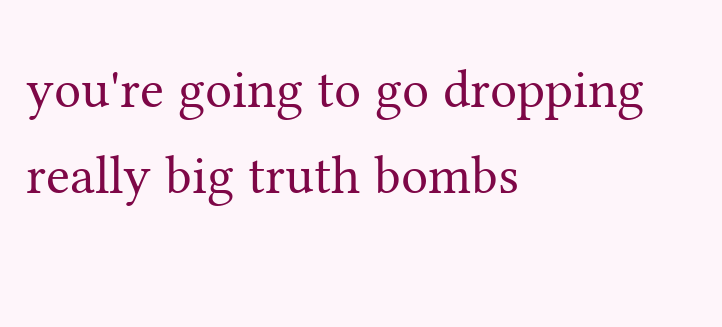you're going to go dropping really big truth bombs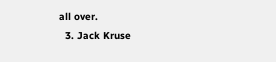all over.
  3. Jack Kruse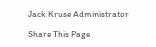Jack Kruse Administrator

Share This Page